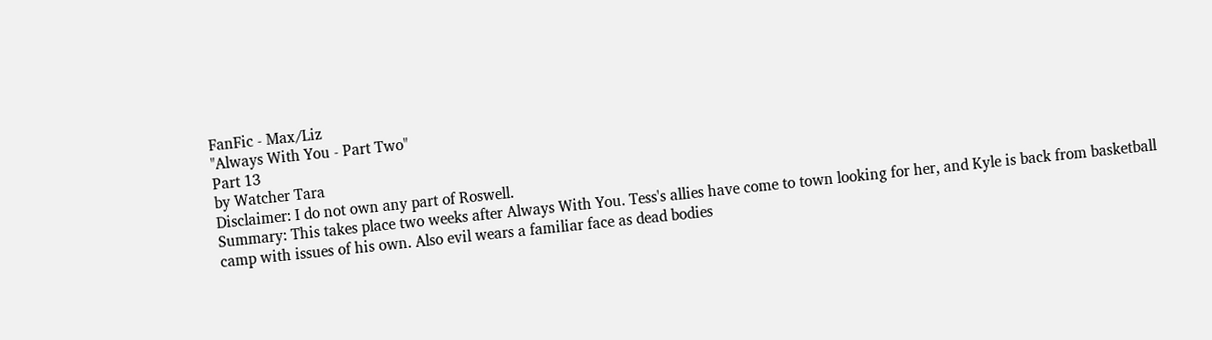FanFic - Max/Liz
"Always With You - Part Two"
Part 13
by Watcher Tara
Disclaimer: I do not own any part of Roswell.
Summary: This takes place two weeks after Always With You. Tess's allies have come to town looking for her, and Kyle is back from basketball camp with issues of his own. Also evil wears a familiar face as dead bodies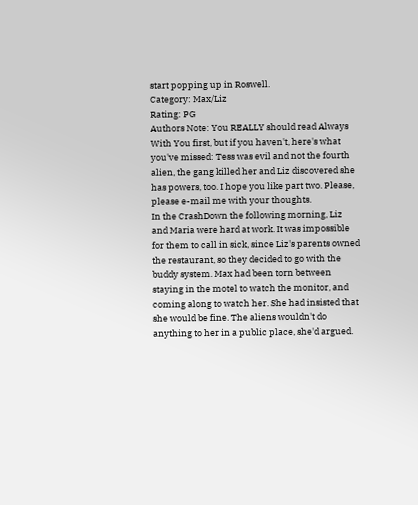start popping up in Roswell.
Category: Max/Liz
Rating: PG
Authors Note: You REALLY should read Always With You first, but if you haven't, here's what you've missed: Tess was evil and not the fourth alien, the gang killed her and Liz discovered she has powers, too. I hope you like part two. Please, please e-mail me with your thoughts.
In the CrashDown the following morning, Liz and Maria were hard at work. It was impossible for them to call in sick, since Liz's parents owned the restaurant, so they decided to go with the buddy system. Max had been torn between staying in the motel to watch the monitor, and coming along to watch her. She had insisted that she would be fine. The aliens wouldn't do anything to her in a public place, she'd argued.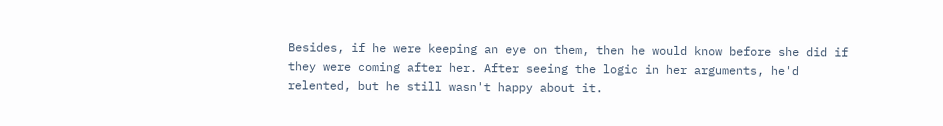Besides, if he were keeping an eye on them, then he would know before she did if they were coming after her. After seeing the logic in her arguments, he'd relented, but he still wasn't happy about it.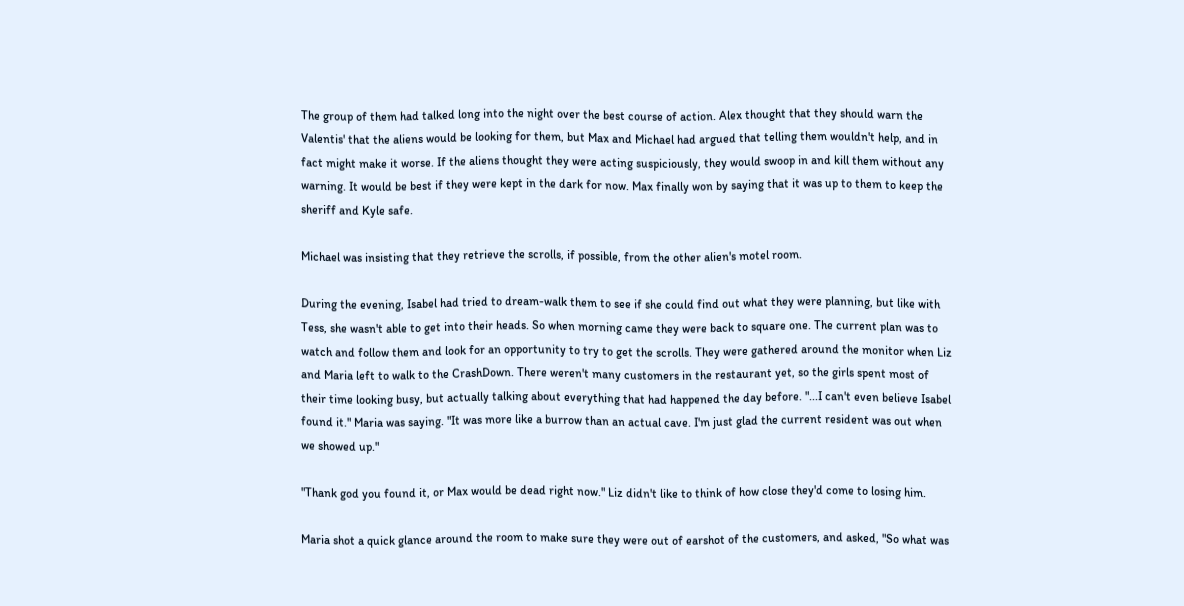The group of them had talked long into the night over the best course of action. Alex thought that they should warn the Valentis' that the aliens would be looking for them, but Max and Michael had argued that telling them wouldn't help, and in fact might make it worse. If the aliens thought they were acting suspiciously, they would swoop in and kill them without any warning. It would be best if they were kept in the dark for now. Max finally won by saying that it was up to them to keep the sheriff and Kyle safe.

Michael was insisting that they retrieve the scrolls, if possible, from the other alien's motel room.

During the evening, Isabel had tried to dream-walk them to see if she could find out what they were planning, but like with Tess, she wasn't able to get into their heads. So when morning came they were back to square one. The current plan was to watch and follow them and look for an opportunity to try to get the scrolls. They were gathered around the monitor when Liz and Maria left to walk to the CrashDown. There weren't many customers in the restaurant yet, so the girls spent most of their time looking busy, but actually talking about everything that had happened the day before. "...I can't even believe Isabel found it." Maria was saying. "It was more like a burrow than an actual cave. I'm just glad the current resident was out when we showed up."

"Thank god you found it, or Max would be dead right now." Liz didn't like to think of how close they'd come to losing him.

Maria shot a quick glance around the room to make sure they were out of earshot of the customers, and asked, "So what was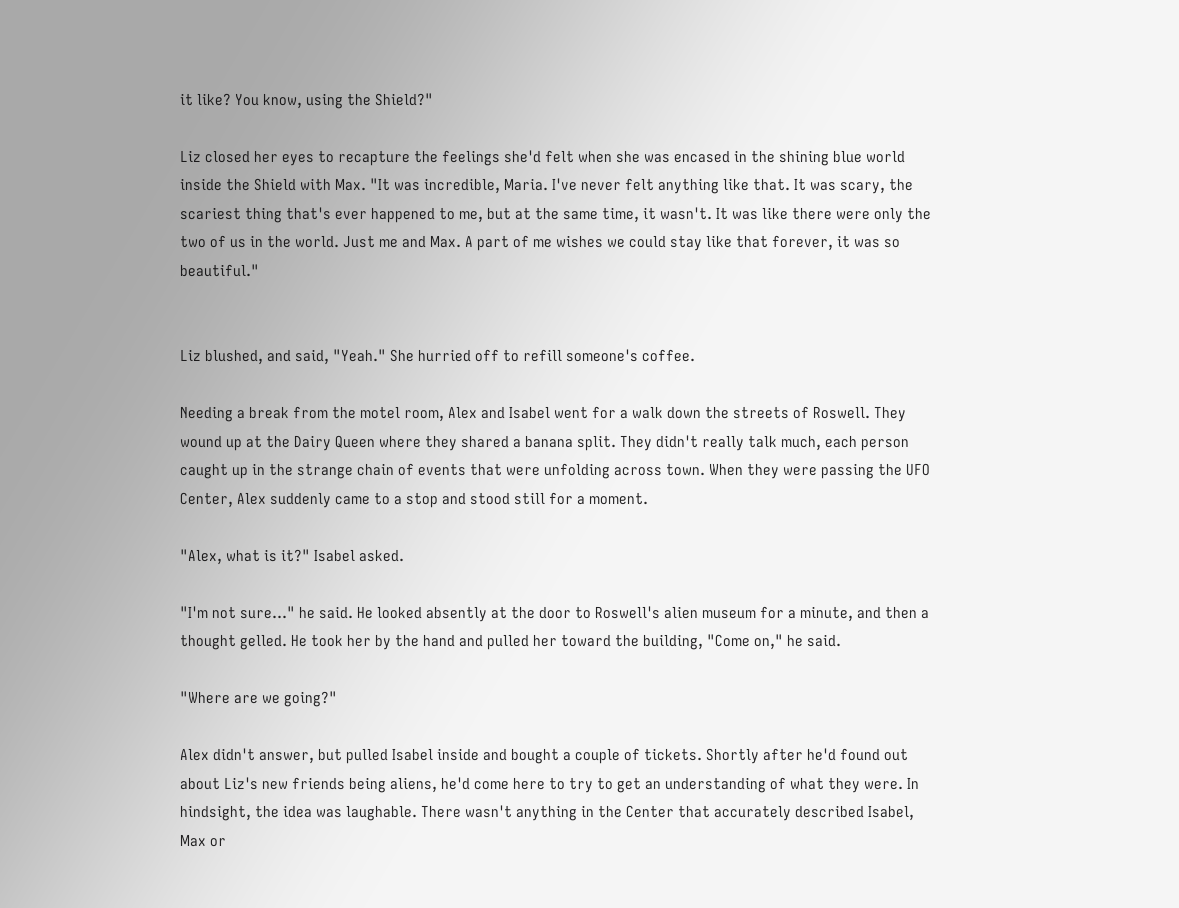it like? You know, using the Shield?"

Liz closed her eyes to recapture the feelings she'd felt when she was encased in the shining blue world inside the Shield with Max. "It was incredible, Maria. I've never felt anything like that. It was scary, the scariest thing that's ever happened to me, but at the same time, it wasn't. It was like there were only the two of us in the world. Just me and Max. A part of me wishes we could stay like that forever, it was so beautiful."


Liz blushed, and said, "Yeah." She hurried off to refill someone's coffee.

Needing a break from the motel room, Alex and Isabel went for a walk down the streets of Roswell. They wound up at the Dairy Queen where they shared a banana split. They didn't really talk much, each person caught up in the strange chain of events that were unfolding across town. When they were passing the UFO Center, Alex suddenly came to a stop and stood still for a moment.

"Alex, what is it?" Isabel asked.

"I'm not sure..." he said. He looked absently at the door to Roswell's alien museum for a minute, and then a thought gelled. He took her by the hand and pulled her toward the building, "Come on," he said.

"Where are we going?"

Alex didn't answer, but pulled Isabel inside and bought a couple of tickets. Shortly after he'd found out about Liz's new friends being aliens, he'd come here to try to get an understanding of what they were. In hindsight, the idea was laughable. There wasn't anything in the Center that accurately described Isabel, Max or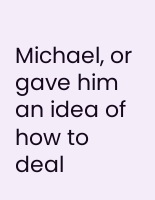Michael, or gave him an idea of how to deal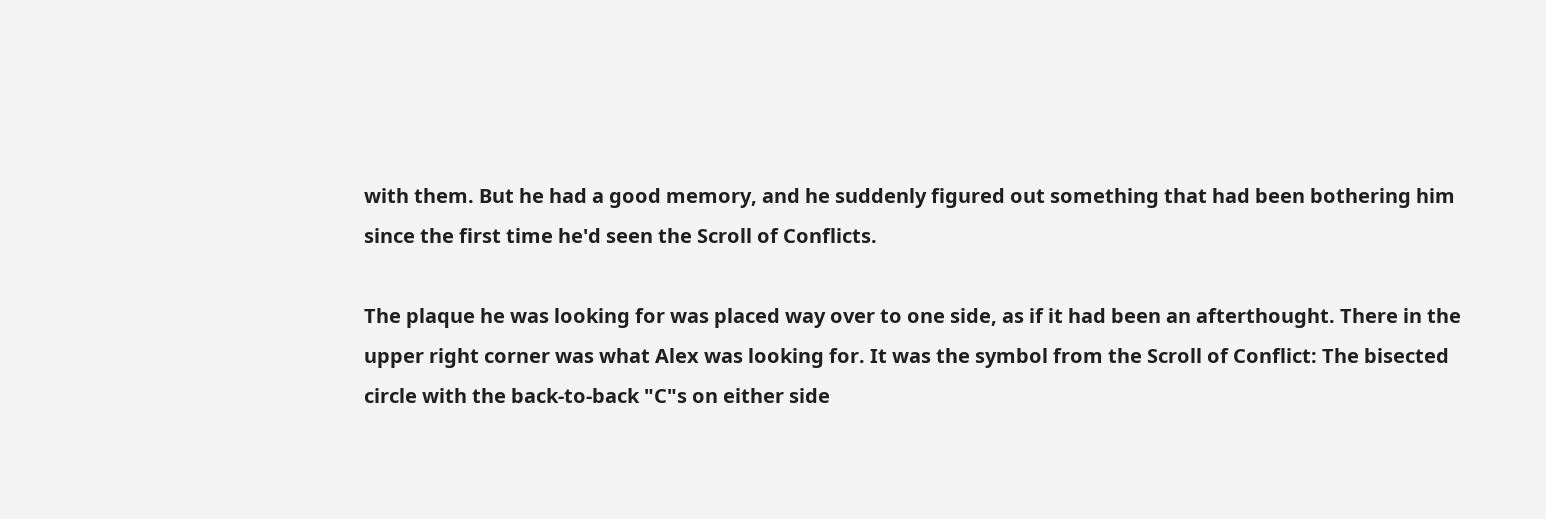with them. But he had a good memory, and he suddenly figured out something that had been bothering him since the first time he'd seen the Scroll of Conflicts.

The plaque he was looking for was placed way over to one side, as if it had been an afterthought. There in the upper right corner was what Alex was looking for. It was the symbol from the Scroll of Conflict: The bisected circle with the back-to-back "C"s on either side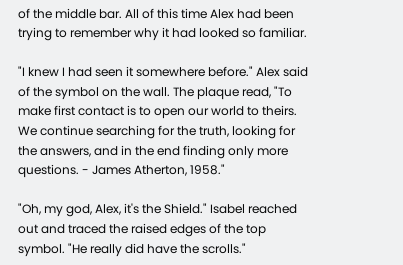of the middle bar. All of this time Alex had been trying to remember why it had looked so familiar.

"I knew I had seen it somewhere before." Alex said of the symbol on the wall. The plaque read, "To make first contact is to open our world to theirs. We continue searching for the truth, looking for the answers, and in the end finding only more questions. - James Atherton, 1958."

"Oh, my god, Alex, it's the Shield." Isabel reached out and traced the raised edges of the top symbol. "He really did have the scrolls."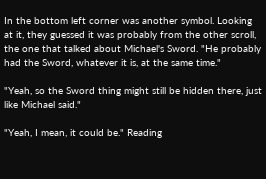In the bottom left corner was another symbol. Looking at it, they guessed it was probably from the other scroll, the one that talked about Michael's Sword. "He probably had the Sword, whatever it is, at the same time."

"Yeah, so the Sword thing might still be hidden there, just like Michael said."

"Yeah, I mean, it could be." Reading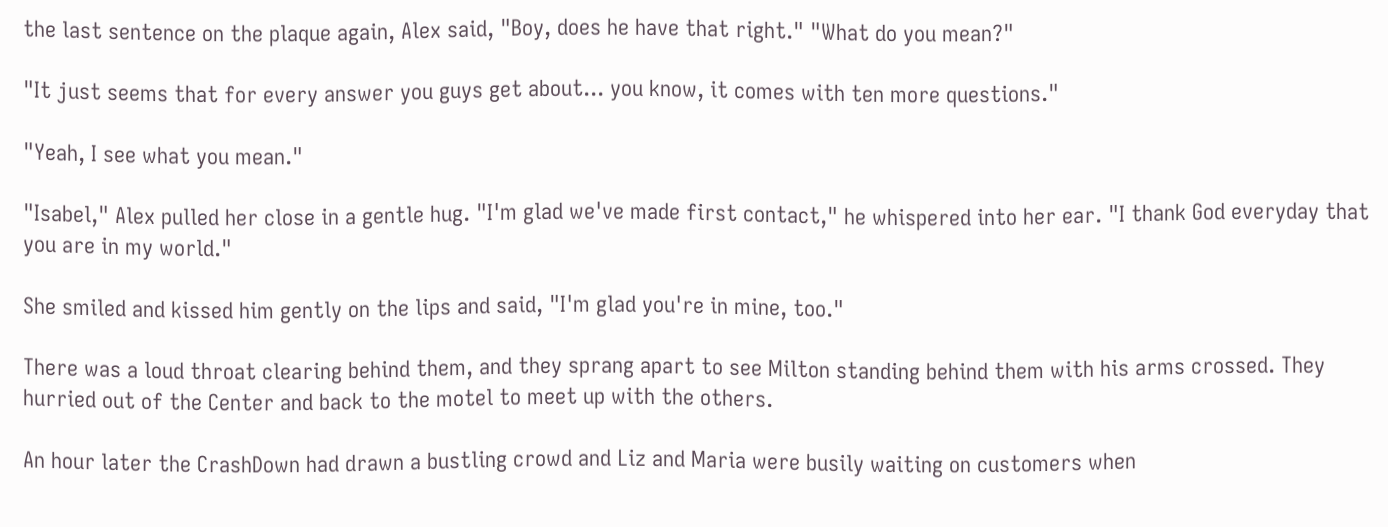the last sentence on the plaque again, Alex said, "Boy, does he have that right." "What do you mean?"

"It just seems that for every answer you guys get about... you know, it comes with ten more questions."

"Yeah, I see what you mean."

"Isabel," Alex pulled her close in a gentle hug. "I'm glad we've made first contact," he whispered into her ear. "I thank God everyday that you are in my world."

She smiled and kissed him gently on the lips and said, "I'm glad you're in mine, too."

There was a loud throat clearing behind them, and they sprang apart to see Milton standing behind them with his arms crossed. They hurried out of the Center and back to the motel to meet up with the others.

An hour later the CrashDown had drawn a bustling crowd and Liz and Maria were busily waiting on customers when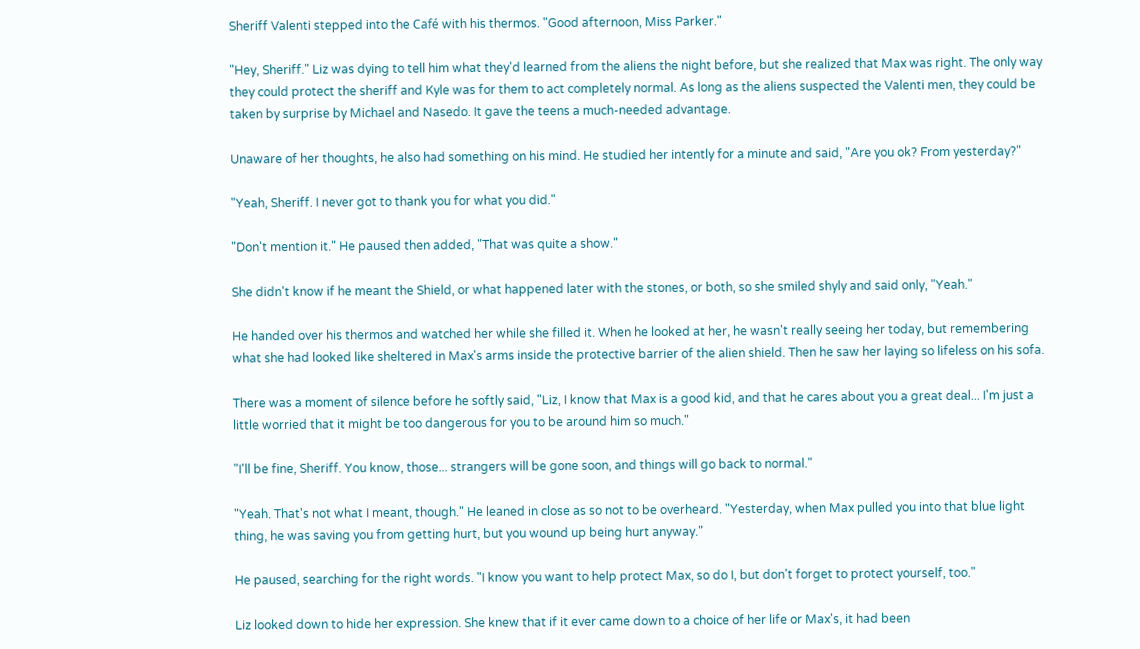Sheriff Valenti stepped into the Café with his thermos. "Good afternoon, Miss Parker."

"Hey, Sheriff." Liz was dying to tell him what they'd learned from the aliens the night before, but she realized that Max was right. The only way they could protect the sheriff and Kyle was for them to act completely normal. As long as the aliens suspected the Valenti men, they could be taken by surprise by Michael and Nasedo. It gave the teens a much-needed advantage.

Unaware of her thoughts, he also had something on his mind. He studied her intently for a minute and said, "Are you ok? From yesterday?"

"Yeah, Sheriff. I never got to thank you for what you did."

"Don't mention it." He paused then added, "That was quite a show."

She didn't know if he meant the Shield, or what happened later with the stones, or both, so she smiled shyly and said only, "Yeah."

He handed over his thermos and watched her while she filled it. When he looked at her, he wasn't really seeing her today, but remembering what she had looked like sheltered in Max's arms inside the protective barrier of the alien shield. Then he saw her laying so lifeless on his sofa.

There was a moment of silence before he softly said, "Liz, I know that Max is a good kid, and that he cares about you a great deal... I'm just a little worried that it might be too dangerous for you to be around him so much."

"I'll be fine, Sheriff. You know, those... strangers will be gone soon, and things will go back to normal."

"Yeah. That's not what I meant, though." He leaned in close as so not to be overheard. "Yesterday, when Max pulled you into that blue light thing, he was saving you from getting hurt, but you wound up being hurt anyway."

He paused, searching for the right words. "I know you want to help protect Max, so do I, but don't forget to protect yourself, too."

Liz looked down to hide her expression. She knew that if it ever came down to a choice of her life or Max's, it had been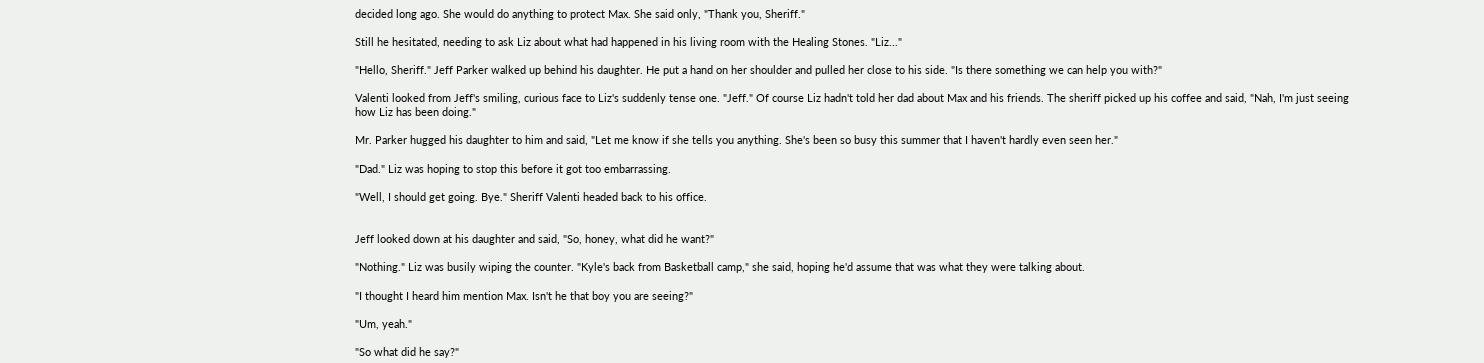decided long ago. She would do anything to protect Max. She said only, "Thank you, Sheriff."

Still he hesitated, needing to ask Liz about what had happened in his living room with the Healing Stones. "Liz..."

"Hello, Sheriff." Jeff Parker walked up behind his daughter. He put a hand on her shoulder and pulled her close to his side. "Is there something we can help you with?"

Valenti looked from Jeff's smiling, curious face to Liz's suddenly tense one. "Jeff." Of course Liz hadn't told her dad about Max and his friends. The sheriff picked up his coffee and said, "Nah, I'm just seeing how Liz has been doing."

Mr. Parker hugged his daughter to him and said, "Let me know if she tells you anything. She's been so busy this summer that I haven't hardly even seen her."

"Dad." Liz was hoping to stop this before it got too embarrassing.

"Well, I should get going. Bye." Sheriff Valenti headed back to his office.


Jeff looked down at his daughter and said, "So, honey, what did he want?"

"Nothing." Liz was busily wiping the counter. "Kyle's back from Basketball camp," she said, hoping he'd assume that was what they were talking about.

"I thought I heard him mention Max. Isn't he that boy you are seeing?"

"Um, yeah."

"So what did he say?"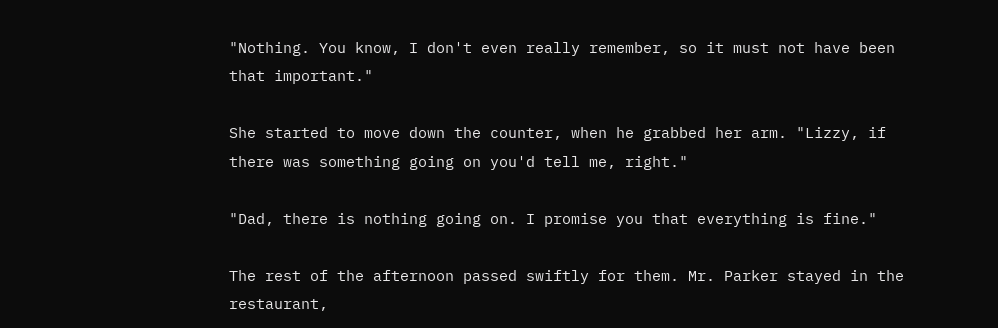"Nothing. You know, I don't even really remember, so it must not have been that important."

She started to move down the counter, when he grabbed her arm. "Lizzy, if there was something going on you'd tell me, right."

"Dad, there is nothing going on. I promise you that everything is fine."

The rest of the afternoon passed swiftly for them. Mr. Parker stayed in the restaurant,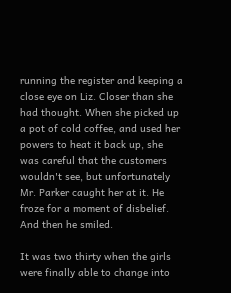running the register and keeping a close eye on Liz. Closer than she had thought. When she picked up a pot of cold coffee, and used her powers to heat it back up, she was careful that the customers wouldn't see, but unfortunately Mr. Parker caught her at it. He froze for a moment of disbelief. And then he smiled.

It was two thirty when the girls were finally able to change into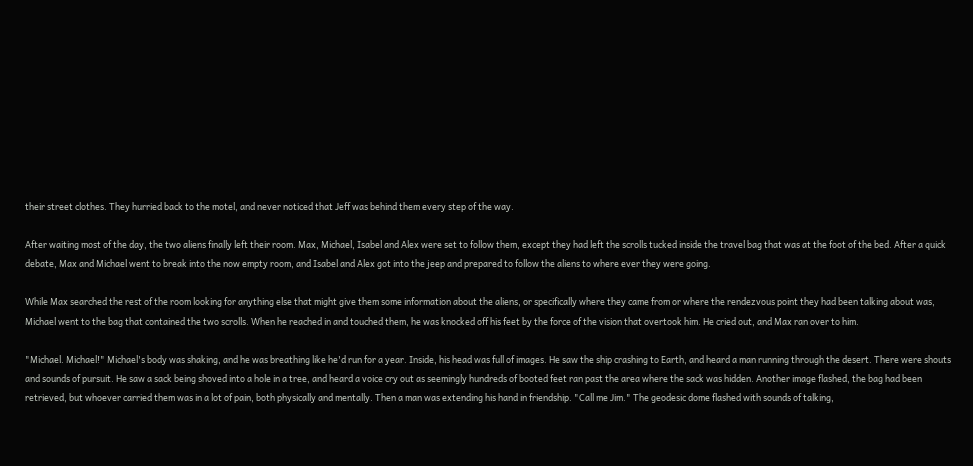their street clothes. They hurried back to the motel, and never noticed that Jeff was behind them every step of the way.

After waiting most of the day, the two aliens finally left their room. Max, Michael, Isabel and Alex were set to follow them, except they had left the scrolls tucked inside the travel bag that was at the foot of the bed. After a quick debate, Max and Michael went to break into the now empty room, and Isabel and Alex got into the jeep and prepared to follow the aliens to where ever they were going.

While Max searched the rest of the room looking for anything else that might give them some information about the aliens, or specifically where they came from or where the rendezvous point they had been talking about was, Michael went to the bag that contained the two scrolls. When he reached in and touched them, he was knocked off his feet by the force of the vision that overtook him. He cried out, and Max ran over to him.

"Michael. Michael!" Michael's body was shaking, and he was breathing like he'd run for a year. Inside, his head was full of images. He saw the ship crashing to Earth, and heard a man running through the desert. There were shouts and sounds of pursuit. He saw a sack being shoved into a hole in a tree, and heard a voice cry out as seemingly hundreds of booted feet ran past the area where the sack was hidden. Another image flashed, the bag had been retrieved, but whoever carried them was in a lot of pain, both physically and mentally. Then a man was extending his hand in friendship. "Call me Jim." The geodesic dome flashed with sounds of talking,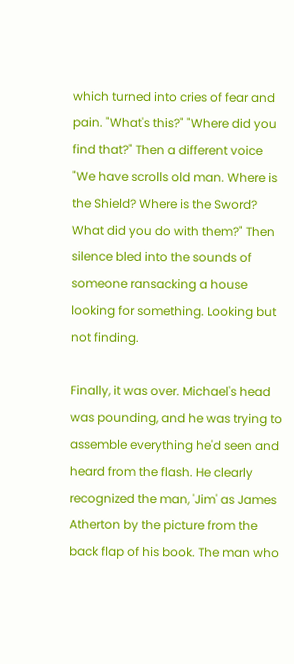which turned into cries of fear and pain. "What's this?" "Where did you find that?" Then a different voice "We have scrolls old man. Where is the Shield? Where is the Sword? What did you do with them?" Then silence bled into the sounds of someone ransacking a house looking for something. Looking but not finding.

Finally, it was over. Michael's head was pounding, and he was trying to assemble everything he'd seen and heard from the flash. He clearly recognized the man, 'Jim' as James Atherton by the picture from the back flap of his book. The man who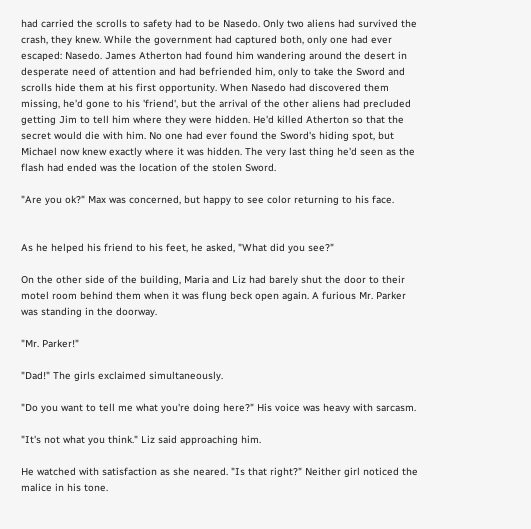had carried the scrolls to safety had to be Nasedo. Only two aliens had survived the crash, they knew. While the government had captured both, only one had ever escaped: Nasedo. James Atherton had found him wandering around the desert in desperate need of attention and had befriended him, only to take the Sword and scrolls hide them at his first opportunity. When Nasedo had discovered them missing, he'd gone to his 'friend', but the arrival of the other aliens had precluded getting Jim to tell him where they were hidden. He'd killed Atherton so that the secret would die with him. No one had ever found the Sword's hiding spot, but Michael now knew exactly where it was hidden. The very last thing he'd seen as the flash had ended was the location of the stolen Sword.

"Are you ok?" Max was concerned, but happy to see color returning to his face.


As he helped his friend to his feet, he asked, "What did you see?"

On the other side of the building, Maria and Liz had barely shut the door to their motel room behind them when it was flung beck open again. A furious Mr. Parker was standing in the doorway.

"Mr. Parker!"

"Dad!" The girls exclaimed simultaneously.

"Do you want to tell me what you're doing here?" His voice was heavy with sarcasm.

"It's not what you think." Liz said approaching him.

He watched with satisfaction as she neared. "Is that right?" Neither girl noticed the malice in his tone.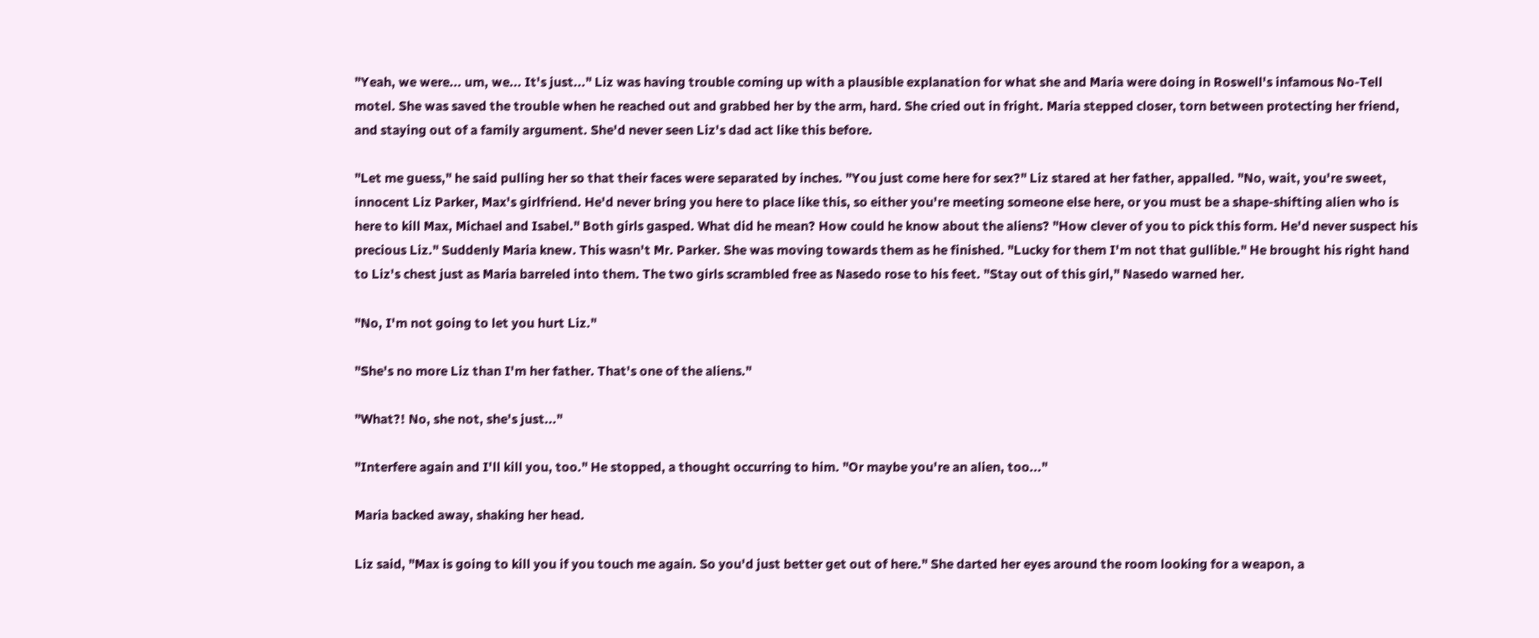"Yeah, we were... um, we... It's just..." Liz was having trouble coming up with a plausible explanation for what she and Maria were doing in Roswell's infamous No-Tell motel. She was saved the trouble when he reached out and grabbed her by the arm, hard. She cried out in fright. Maria stepped closer, torn between protecting her friend, and staying out of a family argument. She'd never seen Liz's dad act like this before.

"Let me guess," he said pulling her so that their faces were separated by inches. "You just come here for sex?" Liz stared at her father, appalled. "No, wait, you're sweet, innocent Liz Parker, Max's girlfriend. He'd never bring you here to place like this, so either you're meeting someone else here, or you must be a shape-shifting alien who is here to kill Max, Michael and Isabel." Both girls gasped. What did he mean? How could he know about the aliens? "How clever of you to pick this form. He'd never suspect his precious Liz." Suddenly Maria knew. This wasn't Mr. Parker. She was moving towards them as he finished. "Lucky for them I'm not that gullible." He brought his right hand to Liz's chest just as Maria barreled into them. The two girls scrambled free as Nasedo rose to his feet. "Stay out of this girl," Nasedo warned her.

"No, I'm not going to let you hurt Liz."

"She's no more Liz than I'm her father. That's one of the aliens."

"What?! No, she not, she's just..."

"Interfere again and I'll kill you, too." He stopped, a thought occurring to him. "Or maybe you're an alien, too..."

Maria backed away, shaking her head.

Liz said, "Max is going to kill you if you touch me again. So you'd just better get out of here." She darted her eyes around the room looking for a weapon, a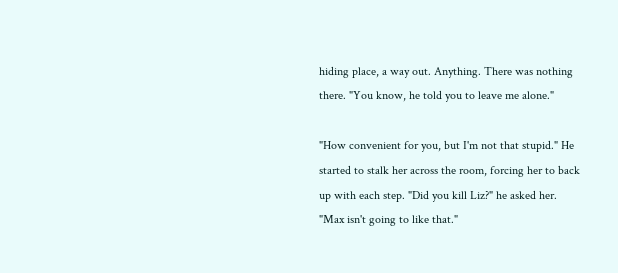hiding place, a way out. Anything. There was nothing there. "You know, he told you to leave me alone."

"How convenient for you, but I'm not that stupid." He started to stalk her across the room, forcing her to back up with each step. "Did you kill Liz?" he asked her. "Max isn't going to like that."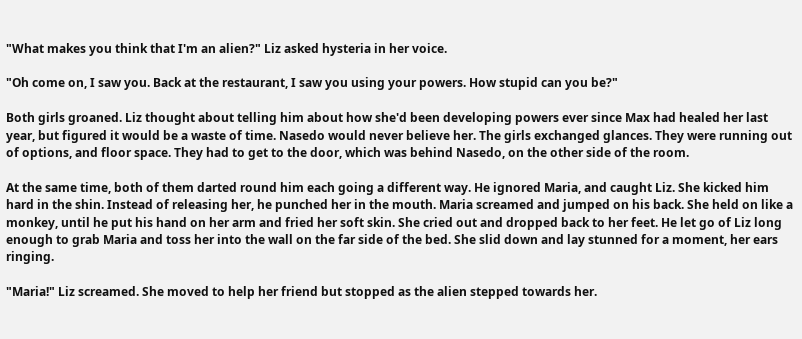"What makes you think that I'm an alien?" Liz asked hysteria in her voice.

"Oh come on, I saw you. Back at the restaurant, I saw you using your powers. How stupid can you be?"

Both girls groaned. Liz thought about telling him about how she'd been developing powers ever since Max had healed her last year, but figured it would be a waste of time. Nasedo would never believe her. The girls exchanged glances. They were running out of options, and floor space. They had to get to the door, which was behind Nasedo, on the other side of the room.

At the same time, both of them darted round him each going a different way. He ignored Maria, and caught Liz. She kicked him hard in the shin. Instead of releasing her, he punched her in the mouth. Maria screamed and jumped on his back. She held on like a monkey, until he put his hand on her arm and fried her soft skin. She cried out and dropped back to her feet. He let go of Liz long enough to grab Maria and toss her into the wall on the far side of the bed. She slid down and lay stunned for a moment, her ears ringing.

"Maria!" Liz screamed. She moved to help her friend but stopped as the alien stepped towards her.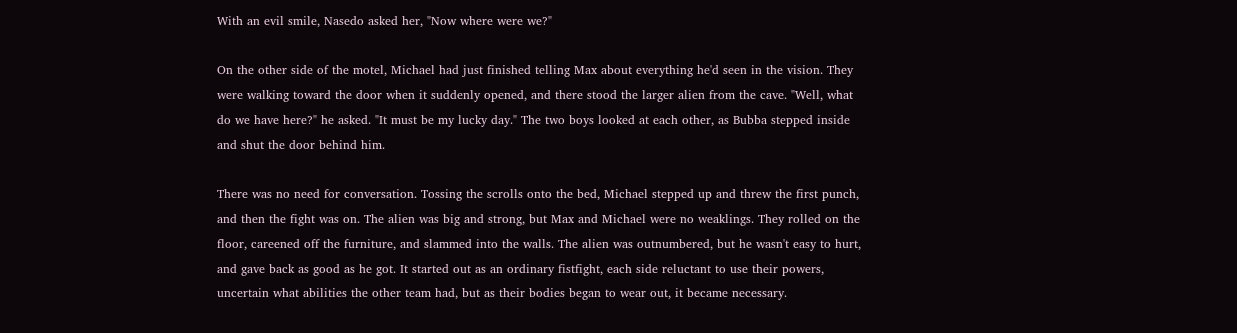With an evil smile, Nasedo asked her, "Now where were we?"

On the other side of the motel, Michael had just finished telling Max about everything he'd seen in the vision. They were walking toward the door when it suddenly opened, and there stood the larger alien from the cave. "Well, what do we have here?" he asked. "It must be my lucky day." The two boys looked at each other, as Bubba stepped inside and shut the door behind him.

There was no need for conversation. Tossing the scrolls onto the bed, Michael stepped up and threw the first punch, and then the fight was on. The alien was big and strong, but Max and Michael were no weaklings. They rolled on the floor, careened off the furniture, and slammed into the walls. The alien was outnumbered, but he wasn't easy to hurt, and gave back as good as he got. It started out as an ordinary fistfight, each side reluctant to use their powers, uncertain what abilities the other team had, but as their bodies began to wear out, it became necessary.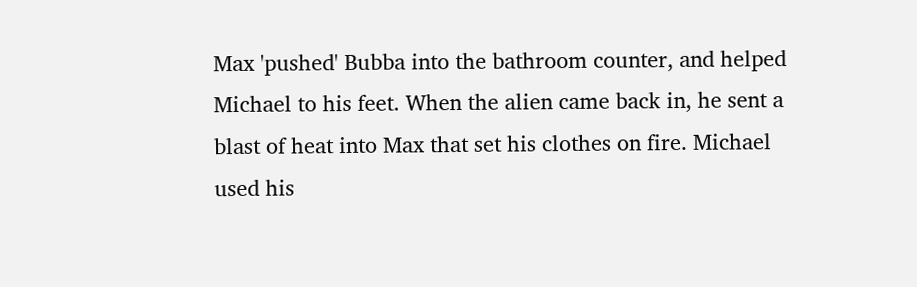Max 'pushed' Bubba into the bathroom counter, and helped Michael to his feet. When the alien came back in, he sent a blast of heat into Max that set his clothes on fire. Michael used his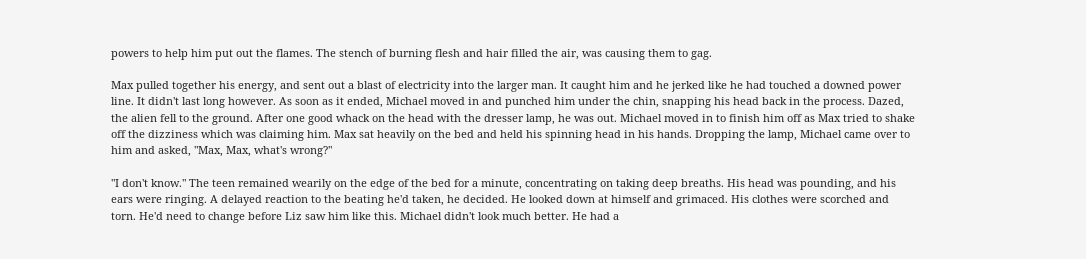powers to help him put out the flames. The stench of burning flesh and hair filled the air, was causing them to gag.

Max pulled together his energy, and sent out a blast of electricity into the larger man. It caught him and he jerked like he had touched a downed power line. It didn't last long however. As soon as it ended, Michael moved in and punched him under the chin, snapping his head back in the process. Dazed, the alien fell to the ground. After one good whack on the head with the dresser lamp, he was out. Michael moved in to finish him off as Max tried to shake off the dizziness which was claiming him. Max sat heavily on the bed and held his spinning head in his hands. Dropping the lamp, Michael came over to him and asked, "Max, Max, what's wrong?"

"I don't know." The teen remained wearily on the edge of the bed for a minute, concentrating on taking deep breaths. His head was pounding, and his ears were ringing. A delayed reaction to the beating he'd taken, he decided. He looked down at himself and grimaced. His clothes were scorched and torn. He'd need to change before Liz saw him like this. Michael didn't look much better. He had a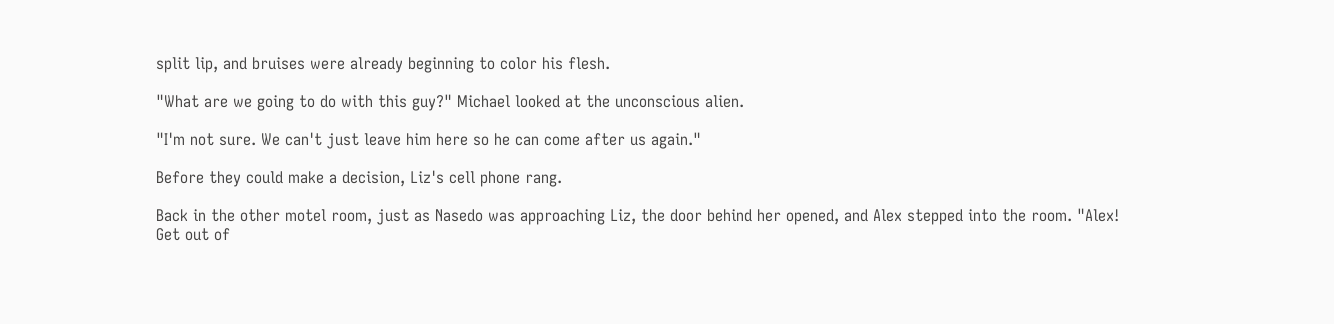split lip, and bruises were already beginning to color his flesh.

"What are we going to do with this guy?" Michael looked at the unconscious alien.

"I'm not sure. We can't just leave him here so he can come after us again."

Before they could make a decision, Liz's cell phone rang.

Back in the other motel room, just as Nasedo was approaching Liz, the door behind her opened, and Alex stepped into the room. "Alex! Get out of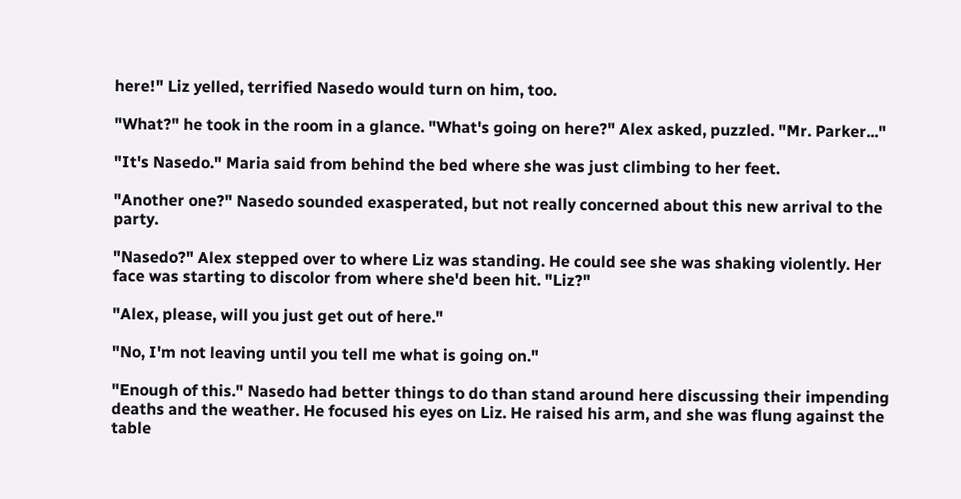here!" Liz yelled, terrified Nasedo would turn on him, too.

"What?" he took in the room in a glance. "What's going on here?" Alex asked, puzzled. "Mr. Parker..."

"It's Nasedo." Maria said from behind the bed where she was just climbing to her feet.

"Another one?" Nasedo sounded exasperated, but not really concerned about this new arrival to the party.

"Nasedo?" Alex stepped over to where Liz was standing. He could see she was shaking violently. Her face was starting to discolor from where she'd been hit. "Liz?"

"Alex, please, will you just get out of here."

"No, I'm not leaving until you tell me what is going on."

"Enough of this." Nasedo had better things to do than stand around here discussing their impending deaths and the weather. He focused his eyes on Liz. He raised his arm, and she was flung against the table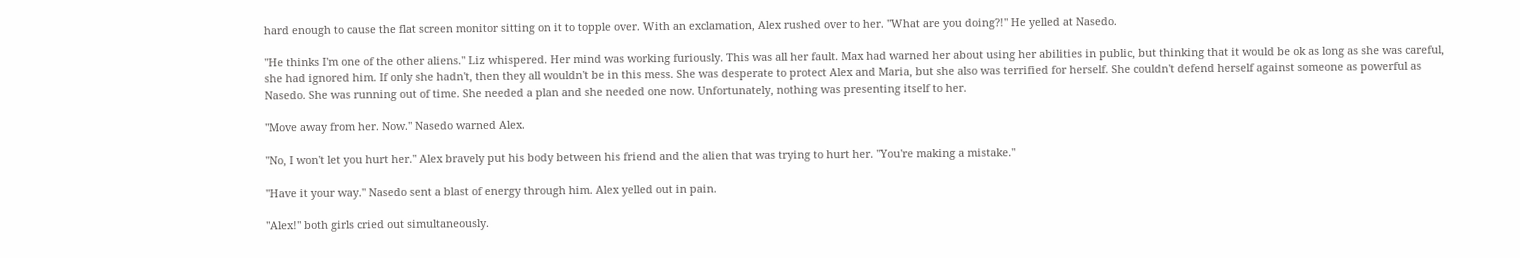hard enough to cause the flat screen monitor sitting on it to topple over. With an exclamation, Alex rushed over to her. "What are you doing?!" He yelled at Nasedo.

"He thinks I'm one of the other aliens." Liz whispered. Her mind was working furiously. This was all her fault. Max had warned her about using her abilities in public, but thinking that it would be ok as long as she was careful, she had ignored him. If only she hadn't, then they all wouldn't be in this mess. She was desperate to protect Alex and Maria, but she also was terrified for herself. She couldn't defend herself against someone as powerful as Nasedo. She was running out of time. She needed a plan and she needed one now. Unfortunately, nothing was presenting itself to her.

"Move away from her. Now." Nasedo warned Alex.

"No, I won't let you hurt her." Alex bravely put his body between his friend and the alien that was trying to hurt her. "You're making a mistake."

"Have it your way." Nasedo sent a blast of energy through him. Alex yelled out in pain.

"Alex!" both girls cried out simultaneously.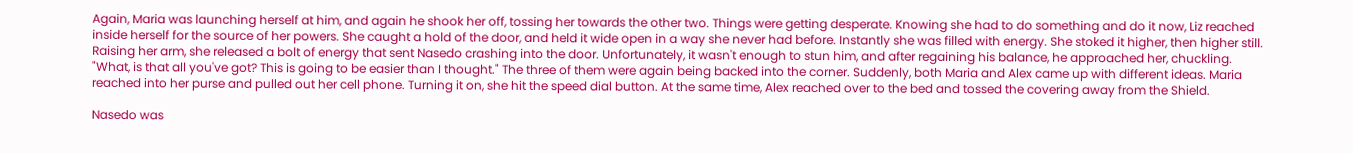Again, Maria was launching herself at him, and again he shook her off, tossing her towards the other two. Things were getting desperate. Knowing she had to do something and do it now, Liz reached inside herself for the source of her powers. She caught a hold of the door, and held it wide open in a way she never had before. Instantly she was filled with energy. She stoked it higher, then higher still. Raising her arm, she released a bolt of energy that sent Nasedo crashing into the door. Unfortunately, it wasn't enough to stun him, and after regaining his balance, he approached her, chuckling. "What, is that all you've got? This is going to be easier than I thought." The three of them were again being backed into the corner. Suddenly, both Maria and Alex came up with different ideas. Maria reached into her purse and pulled out her cell phone. Turning it on, she hit the speed dial button. At the same time, Alex reached over to the bed and tossed the covering away from the Shield.

Nasedo was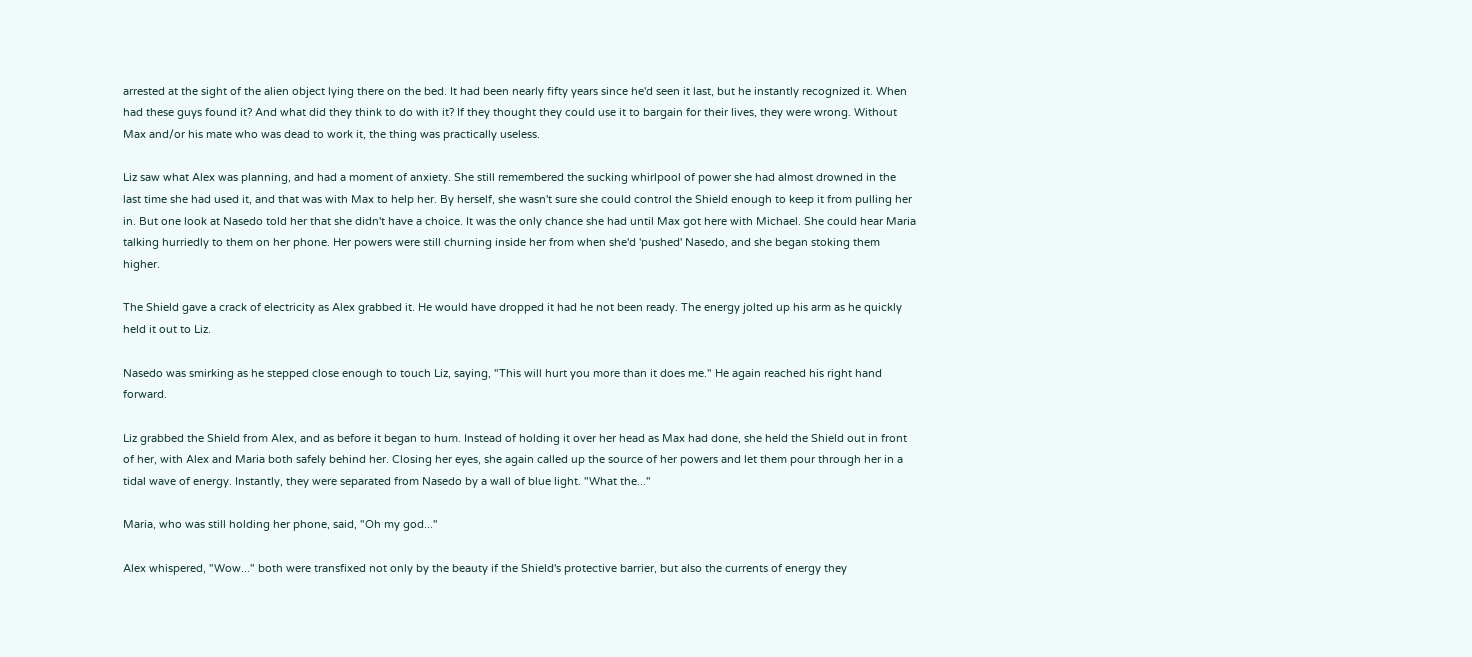arrested at the sight of the alien object lying there on the bed. It had been nearly fifty years since he'd seen it last, but he instantly recognized it. When had these guys found it? And what did they think to do with it? If they thought they could use it to bargain for their lives, they were wrong. Without Max and/or his mate who was dead to work it, the thing was practically useless.

Liz saw what Alex was planning, and had a moment of anxiety. She still remembered the sucking whirlpool of power she had almost drowned in the last time she had used it, and that was with Max to help her. By herself, she wasn't sure she could control the Shield enough to keep it from pulling her in. But one look at Nasedo told her that she didn't have a choice. It was the only chance she had until Max got here with Michael. She could hear Maria talking hurriedly to them on her phone. Her powers were still churning inside her from when she'd 'pushed' Nasedo, and she began stoking them higher.

The Shield gave a crack of electricity as Alex grabbed it. He would have dropped it had he not been ready. The energy jolted up his arm as he quickly held it out to Liz.

Nasedo was smirking as he stepped close enough to touch Liz, saying, "This will hurt you more than it does me." He again reached his right hand forward.

Liz grabbed the Shield from Alex, and as before it began to hum. Instead of holding it over her head as Max had done, she held the Shield out in front of her, with Alex and Maria both safely behind her. Closing her eyes, she again called up the source of her powers and let them pour through her in a tidal wave of energy. Instantly, they were separated from Nasedo by a wall of blue light. "What the..."

Maria, who was still holding her phone, said, "Oh my god..."

Alex whispered, "Wow..." both were transfixed not only by the beauty if the Shield's protective barrier, but also the currents of energy they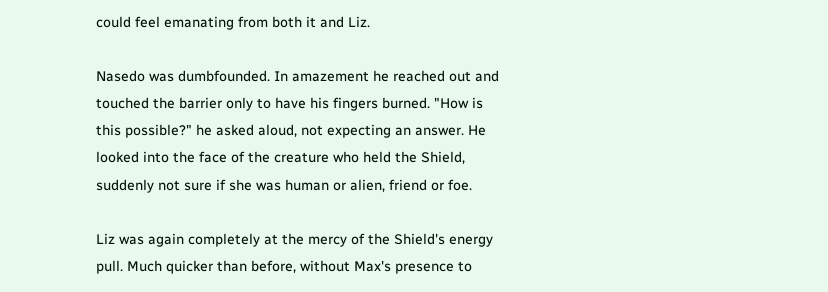could feel emanating from both it and Liz.

Nasedo was dumbfounded. In amazement he reached out and touched the barrier only to have his fingers burned. "How is this possible?" he asked aloud, not expecting an answer. He looked into the face of the creature who held the Shield, suddenly not sure if she was human or alien, friend or foe.

Liz was again completely at the mercy of the Shield's energy pull. Much quicker than before, without Max's presence to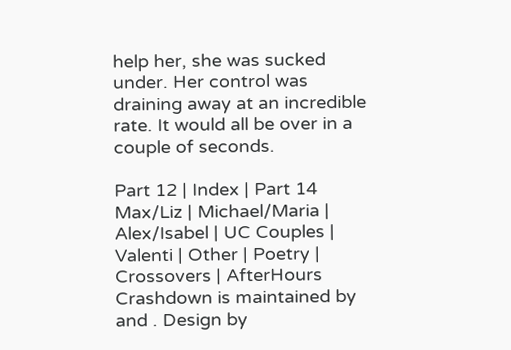help her, she was sucked under. Her control was draining away at an incredible rate. It would all be over in a couple of seconds.

Part 12 | Index | Part 14
Max/Liz | Michael/Maria | Alex/Isabel | UC Couples | Valenti | Other | Poetry | Crossovers | AfterHours
Crashdown is maintained by and . Design by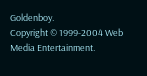Goldenboy.
Copyright © 1999-2004 Web Media Entertainment.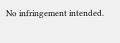No infringement intended.